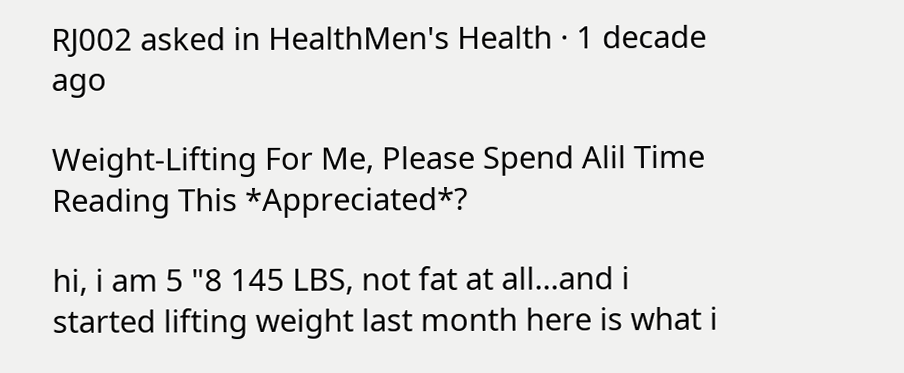RJ002 asked in HealthMen's Health · 1 decade ago

Weight-Lifting For Me, Please Spend Alil Time Reading This *Appreciated*?

hi, i am 5 "8 145 LBS, not fat at all...and i started lifting weight last month here is what i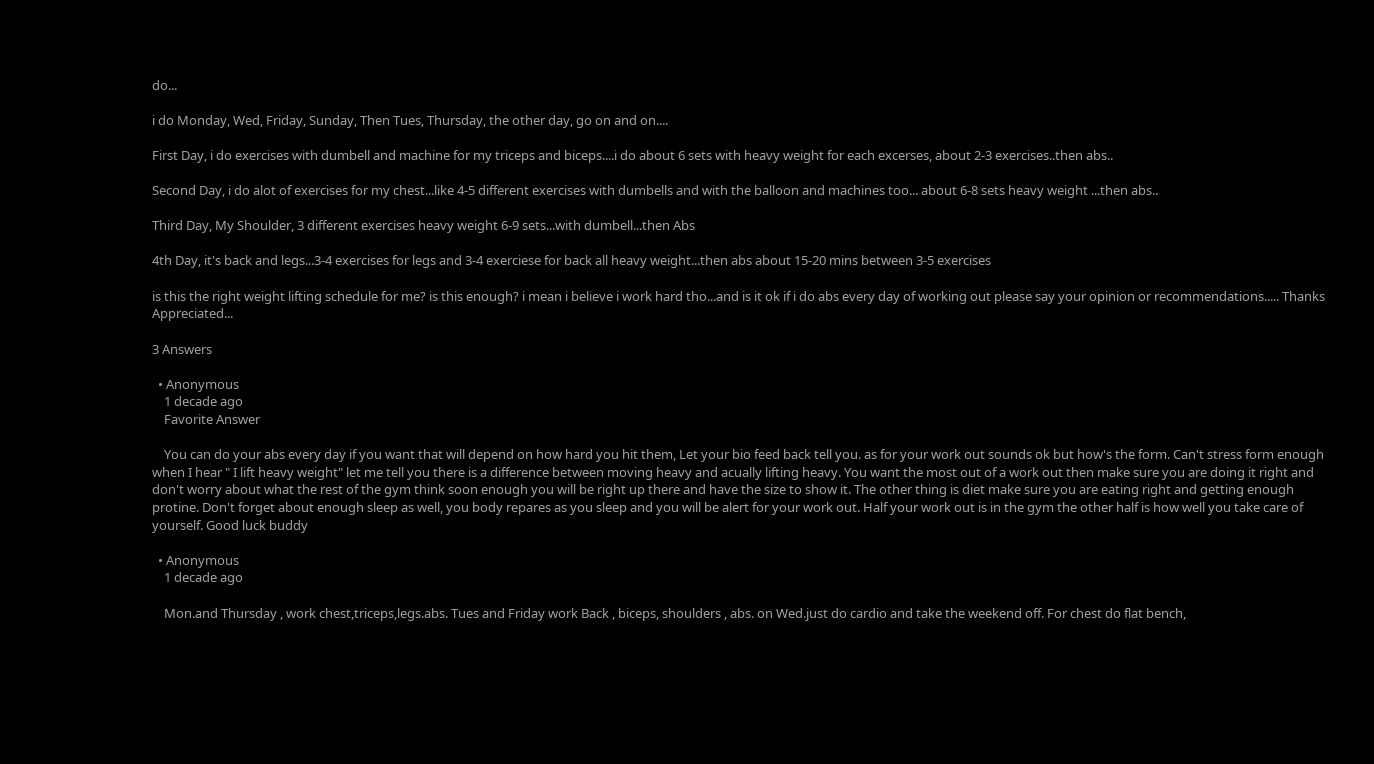do...

i do Monday, Wed, Friday, Sunday, Then Tues, Thursday, the other day, go on and on....

First Day, i do exercises with dumbell and machine for my triceps and biceps....i do about 6 sets with heavy weight for each excerses, about 2-3 exercises..then abs..

Second Day, i do alot of exercises for my chest...like 4-5 different exercises with dumbells and with the balloon and machines too... about 6-8 sets heavy weight ...then abs..

Third Day, My Shoulder, 3 different exercises heavy weight 6-9 sets...with dumbell...then Abs

4th Day, it's back and legs...3-4 exercises for legs and 3-4 exerciese for back all heavy weight...then abs about 15-20 mins between 3-5 exercises

is this the right weight lifting schedule for me? is this enough? i mean i believe i work hard tho...and is it ok if i do abs every day of working out please say your opinion or recommendations..... Thanks Appreciated...

3 Answers

  • Anonymous
    1 decade ago
    Favorite Answer

    You can do your abs every day if you want that will depend on how hard you hit them, Let your bio feed back tell you. as for your work out sounds ok but how's the form. Can't stress form enough when I hear " I lift heavy weight" let me tell you there is a difference between moving heavy and acually lifting heavy. You want the most out of a work out then make sure you are doing it right and don't worry about what the rest of the gym think soon enough you will be right up there and have the size to show it. The other thing is diet make sure you are eating right and getting enough protine. Don't forget about enough sleep as well, you body repares as you sleep and you will be alert for your work out. Half your work out is in the gym the other half is how well you take care of yourself. Good luck buddy

  • Anonymous
    1 decade ago

    Mon.and Thursday , work chest,triceps,legs.abs. Tues and Friday work Back , biceps, shoulders , abs. on Wed.just do cardio and take the weekend off. For chest do flat bench,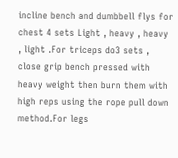incline bench and dumbbell flys for chest 4 sets Light , heavy , heavy , light .For triceps do3 sets , close grip bench pressed with heavy weight then burn them with high reps using the rope pull down method.For legs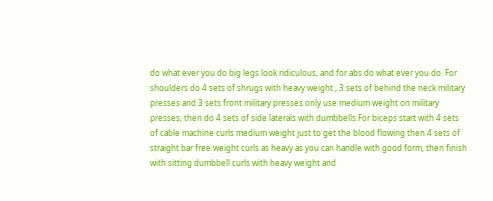do what ever you do big legs look ridiculous, and for abs do what ever you do. For shoulders do 4 sets of shrugs with heavy weight , 3 sets of behind the neck military presses and 3 sets front military presses only use medium weight on military presses, then do 4 sets of side laterals with dumbbells.For biceps start with 4 sets of cable machine curls medium weight just to get the blood flowing then 4 sets of straight bar free weight curls as heavy as you can handle with good form, then finish with sitting dumbbell curls with heavy weight and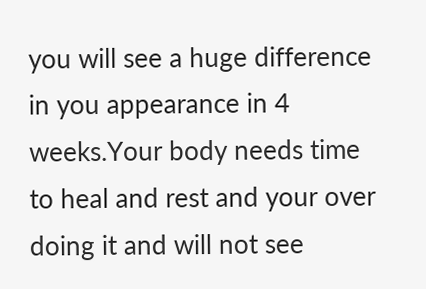you will see a huge difference in you appearance in 4 weeks.Your body needs time to heal and rest and your over doing it and will not see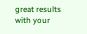great results with your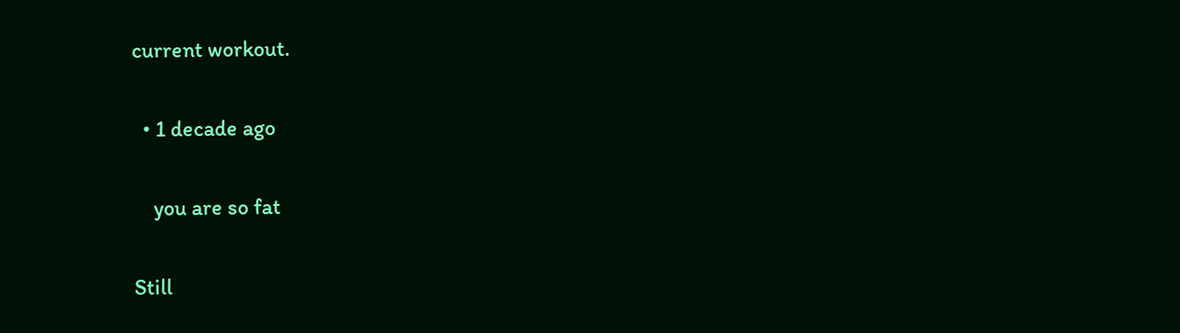current workout.

  • 1 decade ago

    you are so fat

Still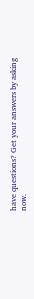have questions? Get your answers by asking now.